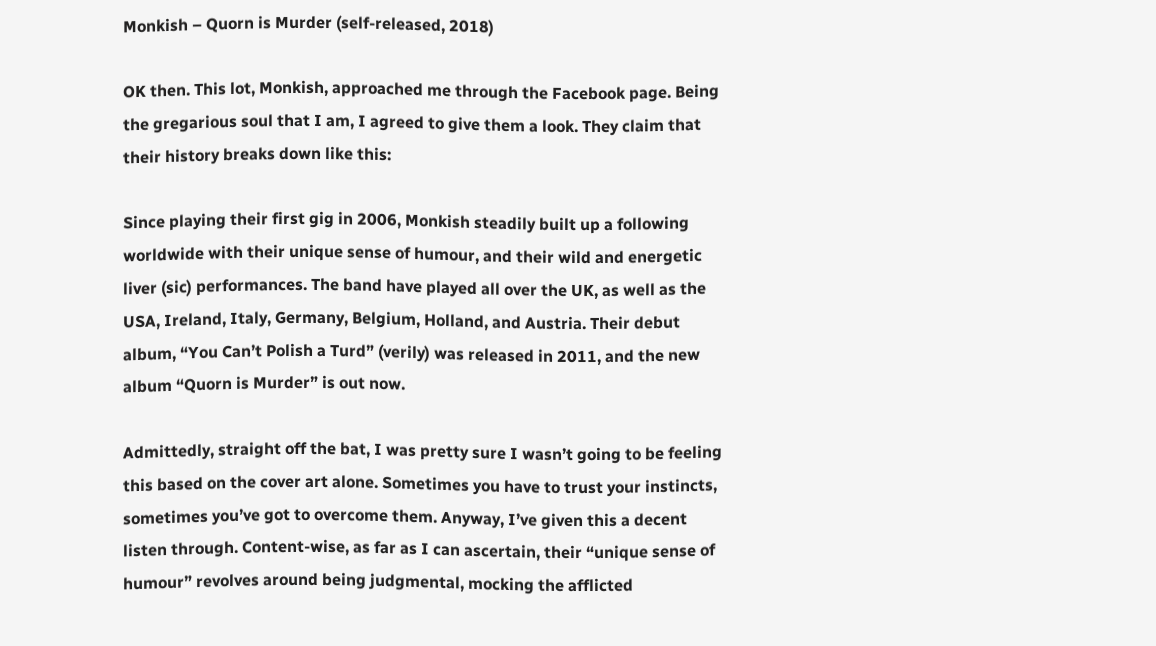Monkish – Quorn is Murder (self-released, 2018)

OK then. This lot, Monkish, approached me through the Facebook page. Being the gregarious soul that I am, I agreed to give them a look. They claim that their history breaks down like this:

Since playing their first gig in 2006, Monkish steadily built up a following worldwide with their unique sense of humour, and their wild and energetic liver (sic) performances. The band have played all over the UK, as well as the USA, Ireland, Italy, Germany, Belgium, Holland, and Austria. Their debut album, “You Can’t Polish a Turd” (verily) was released in 2011, and the new album “Quorn is Murder” is out now.

Admittedly, straight off the bat, I was pretty sure I wasn’t going to be feeling this based on the cover art alone. Sometimes you have to trust your instincts, sometimes you’ve got to overcome them. Anyway, I’ve given this a decent listen through. Content-wise, as far as I can ascertain, their “unique sense of humour” revolves around being judgmental, mocking the afflicted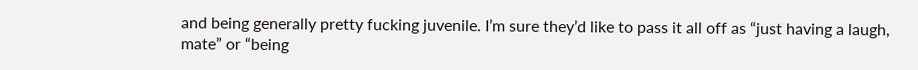and being generally pretty fucking juvenile. I’m sure they’d like to pass it all off as “just having a laugh, mate” or “being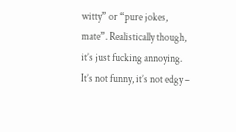witty” or “pure jokes, mate”. Realistically though, it’s just fucking annoying. It’s not funny, it’s not edgy –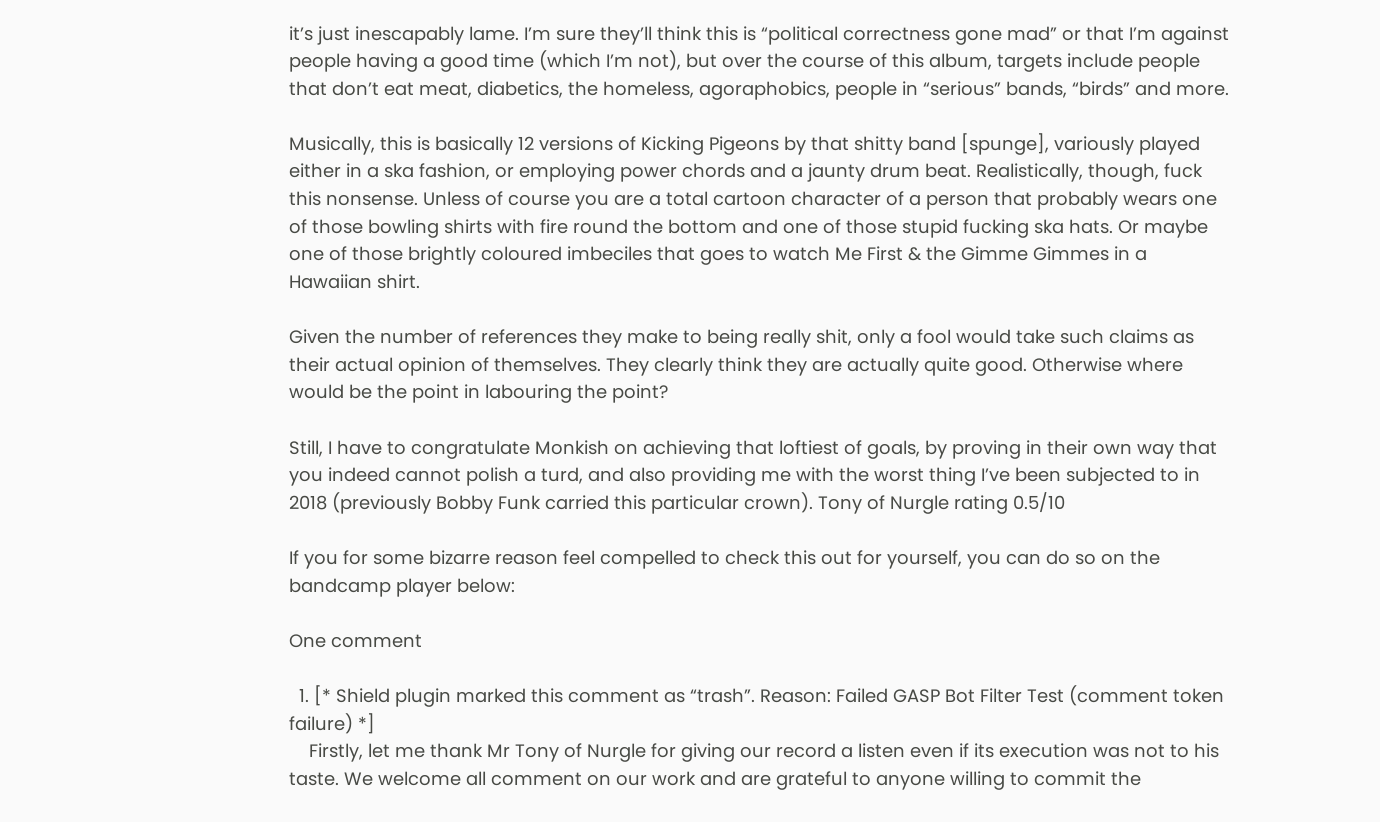it’s just inescapably lame. I’m sure they’ll think this is “political correctness gone mad” or that I’m against people having a good time (which I’m not), but over the course of this album, targets include people that don’t eat meat, diabetics, the homeless, agoraphobics, people in “serious” bands, “birds” and more.

Musically, this is basically 12 versions of Kicking Pigeons by that shitty band [spunge], variously played either in a ska fashion, or employing power chords and a jaunty drum beat. Realistically, though, fuck this nonsense. Unless of course you are a total cartoon character of a person that probably wears one of those bowling shirts with fire round the bottom and one of those stupid fucking ska hats. Or maybe one of those brightly coloured imbeciles that goes to watch Me First & the Gimme Gimmes in a Hawaiian shirt.

Given the number of references they make to being really shit, only a fool would take such claims as their actual opinion of themselves. They clearly think they are actually quite good. Otherwise where would be the point in labouring the point?

Still, I have to congratulate Monkish on achieving that loftiest of goals, by proving in their own way that you indeed cannot polish a turd, and also providing me with the worst thing I’ve been subjected to in 2018 (previously Bobby Funk carried this particular crown). Tony of Nurgle rating 0.5/10

If you for some bizarre reason feel compelled to check this out for yourself, you can do so on the bandcamp player below:

One comment

  1. [* Shield plugin marked this comment as “trash”. Reason: Failed GASP Bot Filter Test (comment token failure) *]
    Firstly, let me thank Mr Tony of Nurgle for giving our record a listen even if its execution was not to his taste. We welcome all comment on our work and are grateful to anyone willing to commit the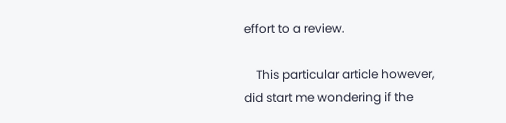effort to a review.

    This particular article however, did start me wondering if the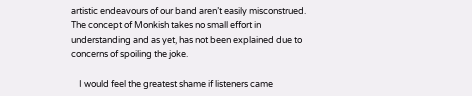artistic endeavours of our band aren’t easily misconstrued. The concept of Monkish takes no small effort in understanding and as yet, has not been explained due to concerns of spoiling the joke.

    I would feel the greatest shame if listeners came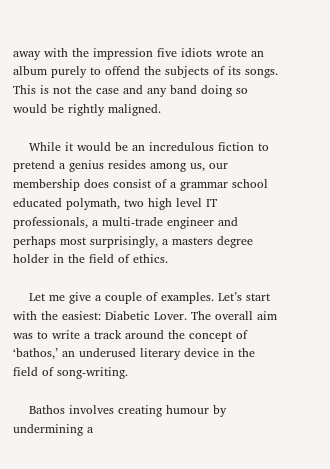away with the impression five idiots wrote an album purely to offend the subjects of its songs. This is not the case and any band doing so would be rightly maligned.

    While it would be an incredulous fiction to pretend a genius resides among us, our membership does consist of a grammar school educated polymath, two high level IT professionals, a multi-trade engineer and perhaps most surprisingly, a masters degree holder in the field of ethics.

    Let me give a couple of examples. Let’s start with the easiest: Diabetic Lover. The overall aim was to write a track around the concept of ‘bathos,’ an underused literary device in the field of song-writing.

    Bathos involves creating humour by undermining a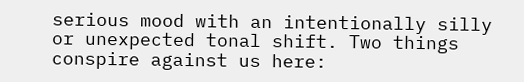serious mood with an intentionally silly or unexpected tonal shift. Two things conspire against us here: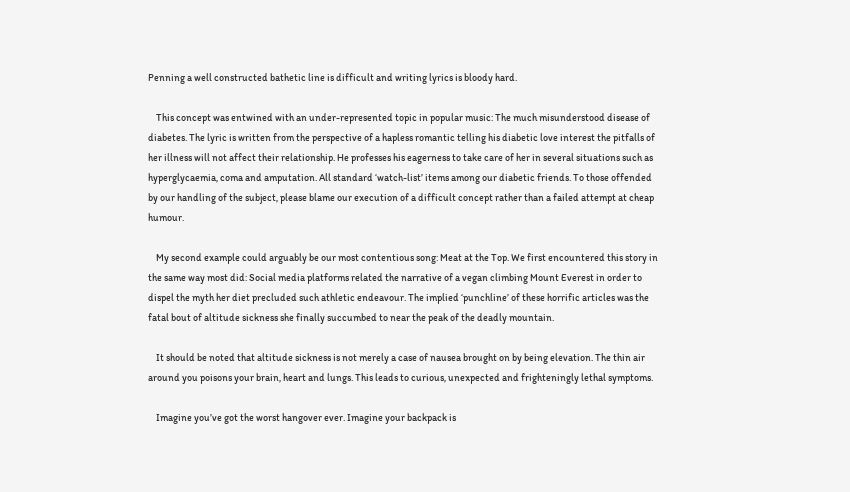Penning a well constructed bathetic line is difficult and writing lyrics is bloody hard.

    This concept was entwined with an under-represented topic in popular music: The much misunderstood disease of diabetes. The lyric is written from the perspective of a hapless romantic telling his diabetic love interest the pitfalls of her illness will not affect their relationship. He professes his eagerness to take care of her in several situations such as hyperglycaemia, coma and amputation. All standard ‘watch-list’ items among our diabetic friends. To those offended by our handling of the subject, please blame our execution of a difficult concept rather than a failed attempt at cheap humour.

    My second example could arguably be our most contentious song: Meat at the Top. We first encountered this story in the same way most did: Social media platforms related the narrative of a vegan climbing Mount Everest in order to dispel the myth her diet precluded such athletic endeavour. The implied ‘punchline’ of these horrific articles was the fatal bout of altitude sickness she finally succumbed to near the peak of the deadly mountain.

    It should be noted that altitude sickness is not merely a case of nausea brought on by being elevation. The thin air around you poisons your brain, heart and lungs. This leads to curious, unexpected and frighteningly lethal symptoms.

    Imagine you’ve got the worst hangover ever. Imagine your backpack is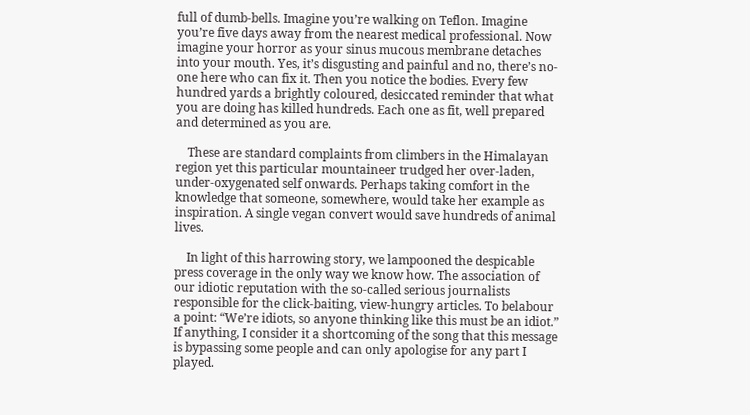full of dumb-bells. Imagine you’re walking on Teflon. Imagine you’re five days away from the nearest medical professional. Now imagine your horror as your sinus mucous membrane detaches into your mouth. Yes, it’s disgusting and painful and no, there’s no-one here who can fix it. Then you notice the bodies. Every few hundred yards a brightly coloured, desiccated reminder that what you are doing has killed hundreds. Each one as fit, well prepared and determined as you are.

    These are standard complaints from climbers in the Himalayan region yet this particular mountaineer trudged her over-laden, under-oxygenated self onwards. Perhaps taking comfort in the knowledge that someone, somewhere, would take her example as inspiration. A single vegan convert would save hundreds of animal lives.

    In light of this harrowing story, we lampooned the despicable press coverage in the only way we know how. The association of our idiotic reputation with the so-called serious journalists responsible for the click-baiting, view-hungry articles. To belabour a point: “We’re idiots, so anyone thinking like this must be an idiot.” If anything, I consider it a shortcoming of the song that this message is bypassing some people and can only apologise for any part I played.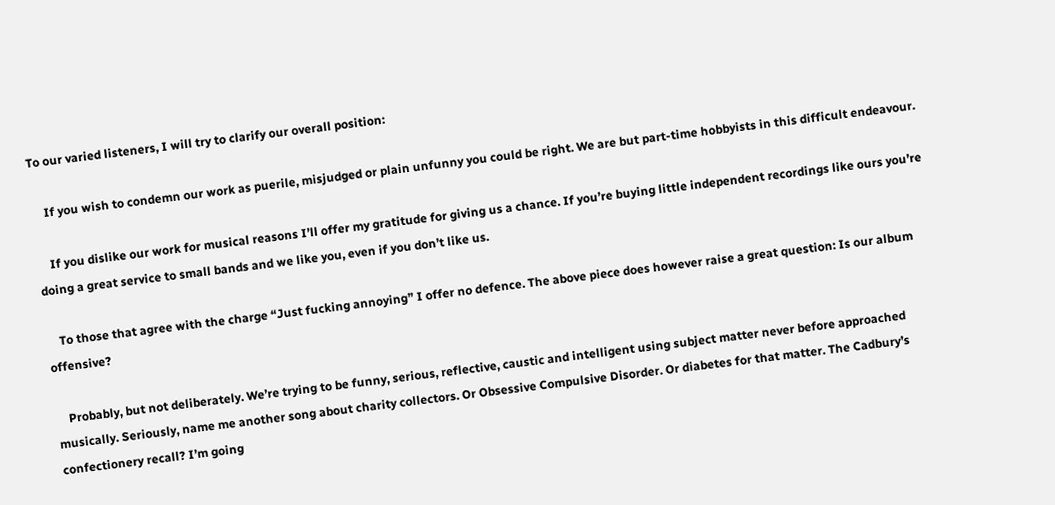To our varied listeners, I will try to clarify our overall position:

    If you wish to condemn our work as puerile, misjudged or plain unfunny you could be right. We are but part-time hobbyists in this difficult endeavour.

    If you dislike our work for musical reasons I’ll offer my gratitude for giving us a chance. If you’re buying little independent recordings like ours you’re doing a great service to small bands and we like you, even if you don’t like us.

    To those that agree with the charge “Just fucking annoying” I offer no defence. The above piece does however raise a great question: Is our album offensive?

    Probably, but not deliberately. We’re trying to be funny, serious, reflective, caustic and intelligent using subject matter never before approached musically. Seriously, name me another song about charity collectors. Or Obsessive Compulsive Disorder. Or diabetes for that matter. The Cadbury’s confectionery recall? I’m going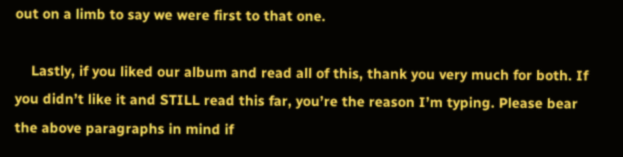out on a limb to say we were first to that one.

    Lastly, if you liked our album and read all of this, thank you very much for both. If you didn’t like it and STILL read this far, you’re the reason I’m typing. Please bear the above paragraphs in mind if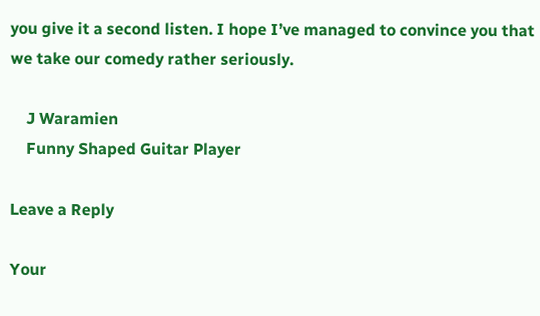you give it a second listen. I hope I’ve managed to convince you that we take our comedy rather seriously.

    J Waramien
    Funny Shaped Guitar Player

Leave a Reply

Your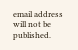email address will not be published.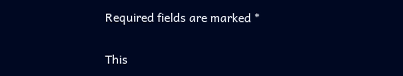Required fields are marked *

This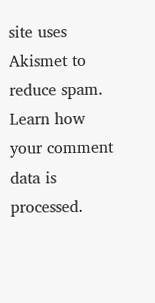site uses Akismet to reduce spam. Learn how your comment data is processed.